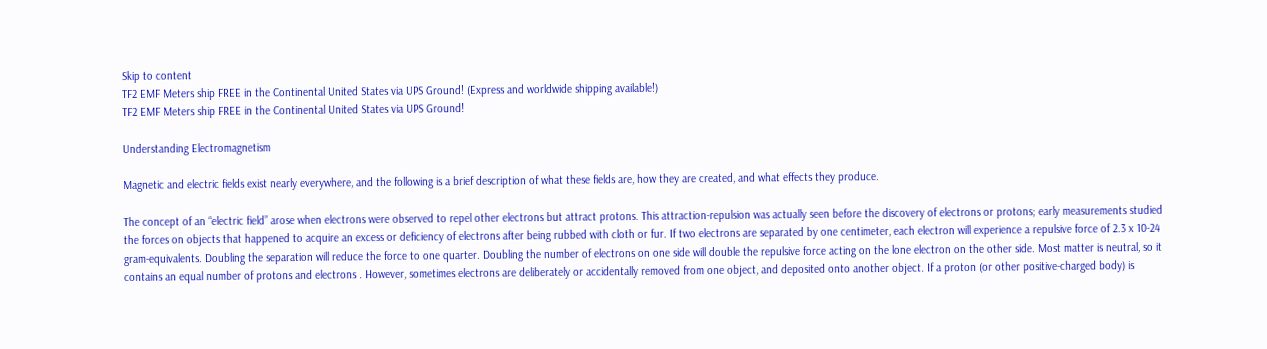Skip to content
TF2 EMF Meters ship FREE in the Continental United States via UPS Ground! (Express and worldwide shipping available!)
TF2 EMF Meters ship FREE in the Continental United States via UPS Ground!

Understanding Electromagnetism

Magnetic and electric fields exist nearly everywhere, and the following is a brief description of what these fields are, how they are created, and what effects they produce.

The concept of an “electric field” arose when electrons were observed to repel other electrons but attract protons. This attraction-repulsion was actually seen before the discovery of electrons or protons; early measurements studied the forces on objects that happened to acquire an excess or deficiency of electrons after being rubbed with cloth or fur. If two electrons are separated by one centimeter, each electron will experience a repulsive force of 2.3 x 10-24 gram-equivalents. Doubling the separation will reduce the force to one quarter. Doubling the number of electrons on one side will double the repulsive force acting on the lone electron on the other side. Most matter is neutral, so it contains an equal number of protons and electrons . However, sometimes electrons are deliberately or accidentally removed from one object, and deposited onto another object. If a proton (or other positive-charged body) is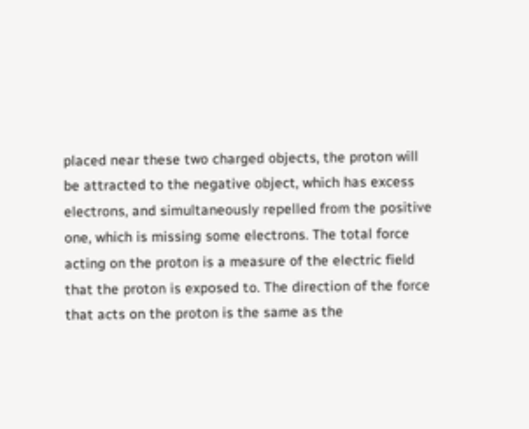placed near these two charged objects, the proton will be attracted to the negative object, which has excess electrons, and simultaneously repelled from the positive one, which is missing some electrons. The total force acting on the proton is a measure of the electric field that the proton is exposed to. The direction of the force that acts on the proton is the same as the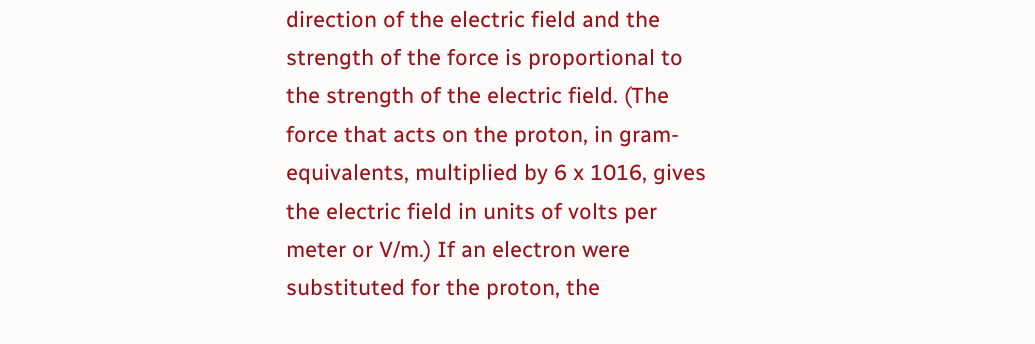direction of the electric field and the strength of the force is proportional to the strength of the electric field. (The force that acts on the proton, in gram-equivalents, multiplied by 6 x 1016, gives the electric field in units of volts per meter or V/m.) If an electron were substituted for the proton, the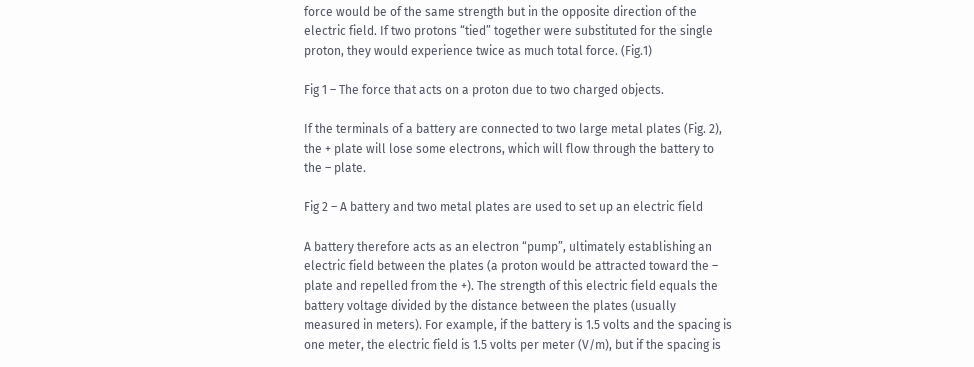force would be of the same strength but in the opposite direction of the electric field. If two protons “tied” together were substituted for the single proton, they would experience twice as much total force. (Fig.1)

Fig 1 – The force that acts on a proton due to two charged objects.

If the terminals of a battery are connected to two large metal plates (Fig. 2), the + plate will lose some electrons, which will flow through the battery to the – plate.

Fig 2 – A battery and two metal plates are used to set up an electric field

A battery therefore acts as an electron “pump”, ultimately establishing an electric field between the plates (a proton would be attracted toward the – plate and repelled from the +). The strength of this electric field equals the battery voltage divided by the distance between the plates (usually measured in meters). For example, if the battery is 1.5 volts and the spacing is one meter, the electric field is 1.5 volts per meter (V/m), but if the spacing is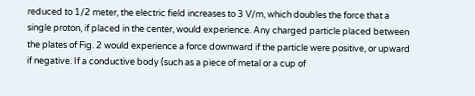reduced to 1/2 meter, the electric field increases to 3 V/m, which doubles the force that a single proton, if placed in the center, would experience. Any charged particle placed between the plates of Fig. 2 would experience a force downward if the particle were positive, or upward if negative. If a conductive body (such as a piece of metal or a cup of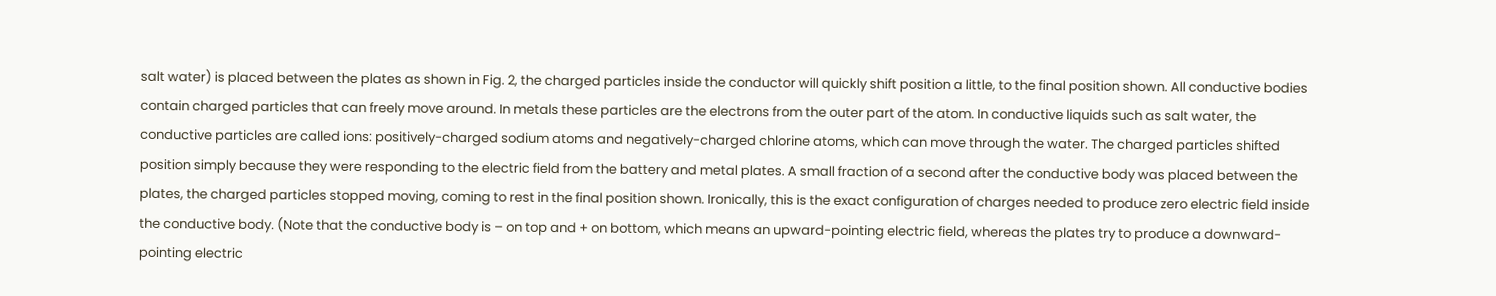salt water) is placed between the plates as shown in Fig. 2, the charged particles inside the conductor will quickly shift position a little, to the final position shown. All conductive bodies contain charged particles that can freely move around. In metals these particles are the electrons from the outer part of the atom. In conductive liquids such as salt water, the conductive particles are called ions: positively-charged sodium atoms and negatively-charged chlorine atoms, which can move through the water. The charged particles shifted position simply because they were responding to the electric field from the battery and metal plates. A small fraction of a second after the conductive body was placed between the plates, the charged particles stopped moving, coming to rest in the final position shown. Ironically, this is the exact configuration of charges needed to produce zero electric field inside the conductive body. (Note that the conductive body is – on top and + on bottom, which means an upward-pointing electric field, whereas the plates try to produce a downward-pointing electric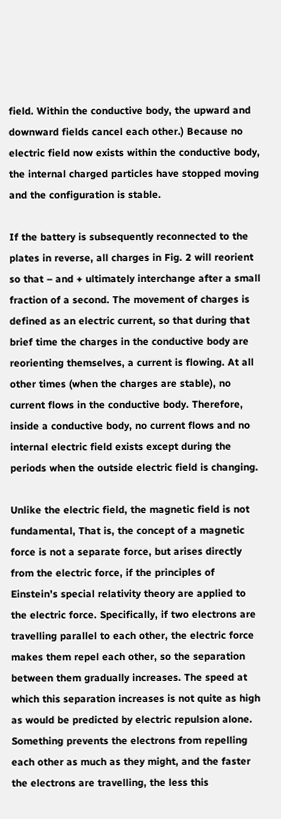field. Within the conductive body, the upward and downward fields cancel each other.) Because no electric field now exists within the conductive body, the internal charged particles have stopped moving and the configuration is stable.

If the battery is subsequently reconnected to the plates in reverse, all charges in Fig. 2 will reorient so that – and + ultimately interchange after a small fraction of a second. The movement of charges is defined as an electric current, so that during that brief time the charges in the conductive body are reorienting themselves, a current is flowing. At all other times (when the charges are stable), no current flows in the conductive body. Therefore, inside a conductive body, no current flows and no internal electric field exists except during the periods when the outside electric field is changing.

Unlike the electric field, the magnetic field is not fundamental, That is, the concept of a magnetic force is not a separate force, but arises directly from the electric force, if the principles of Einstein’s special relativity theory are applied to the electric force. Specifically, if two electrons are travelling parallel to each other, the electric force makes them repel each other, so the separation between them gradually increases. The speed at which this separation increases is not quite as high as would be predicted by electric repulsion alone. Something prevents the electrons from repelling each other as much as they might, and the faster the electrons are travelling, the less this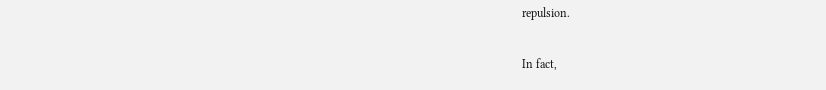repulsion.

In fact,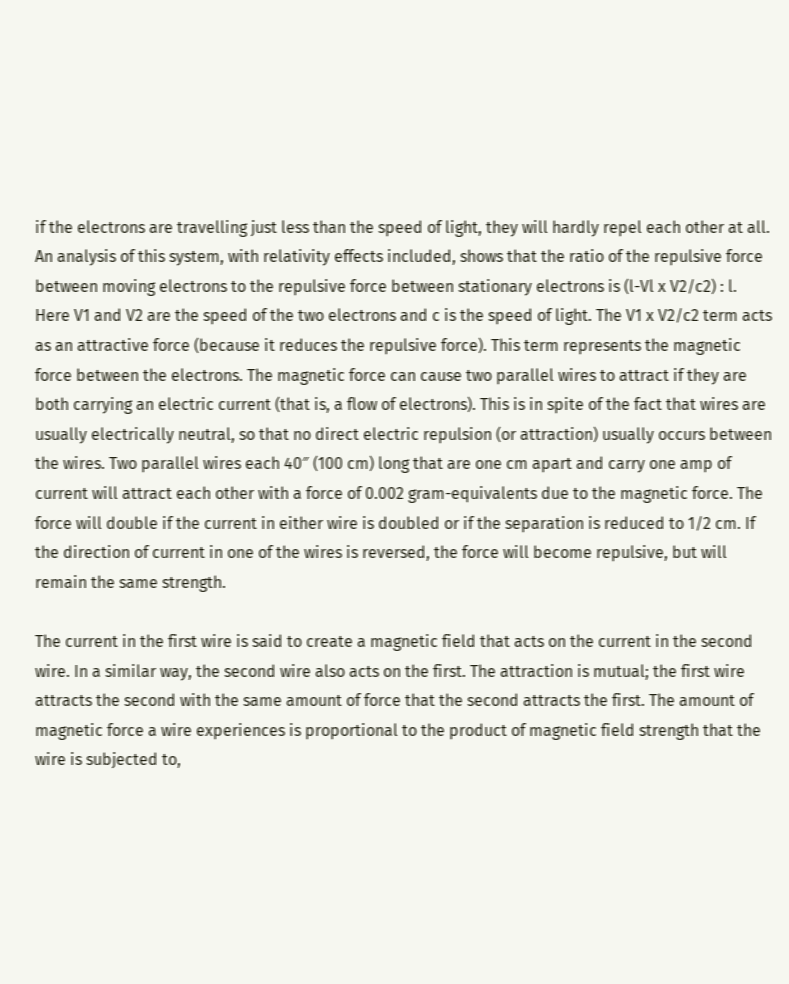if the electrons are travelling just less than the speed of light, they will hardly repel each other at all. An analysis of this system, with relativity effects included, shows that the ratio of the repulsive force between moving electrons to the repulsive force between stationary electrons is (l-Vl x V2/c2) : l. Here V1 and V2 are the speed of the two electrons and c is the speed of light. The V1 x V2/c2 term acts as an attractive force (because it reduces the repulsive force). This term represents the magnetic force between the electrons. The magnetic force can cause two parallel wires to attract if they are both carrying an electric current (that is, a flow of electrons). This is in spite of the fact that wires are usually electrically neutral, so that no direct electric repulsion (or attraction) usually occurs between the wires. Two parallel wires each 40″ (100 cm) long that are one cm apart and carry one amp of current will attract each other with a force of 0.002 gram-equivalents due to the magnetic force. The force will double if the current in either wire is doubled or if the separation is reduced to 1/2 cm. If the direction of current in one of the wires is reversed, the force will become repulsive, but will remain the same strength.

The current in the first wire is said to create a magnetic field that acts on the current in the second wire. In a similar way, the second wire also acts on the first. The attraction is mutual; the first wire attracts the second with the same amount of force that the second attracts the first. The amount of magnetic force a wire experiences is proportional to the product of magnetic field strength that the wire is subjected to,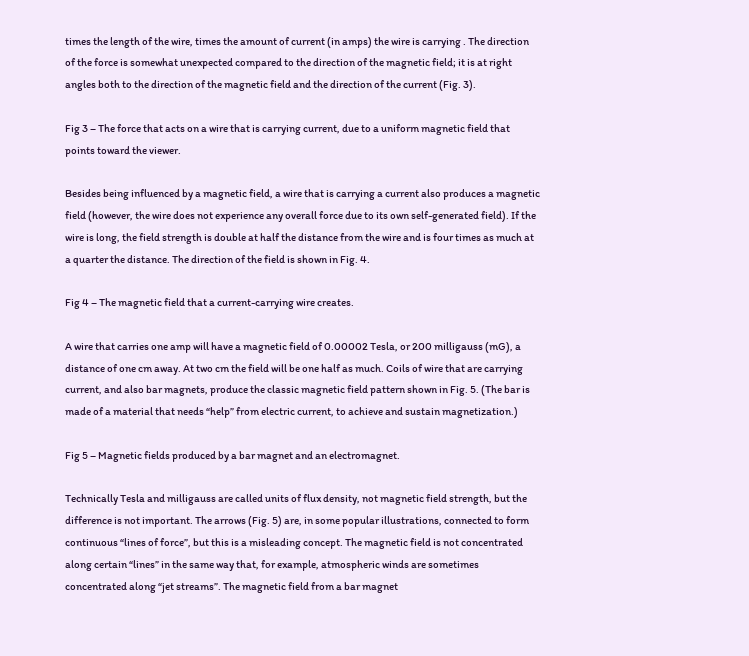times the length of the wire, times the amount of current (in amps) the wire is carrying . The direction of the force is somewhat unexpected compared to the direction of the magnetic field; it is at right angles both to the direction of the magnetic field and the direction of the current (Fig. 3).

Fig 3 – The force that acts on a wire that is carrying current, due to a uniform magnetic field that points toward the viewer.

Besides being influenced by a magnetic field, a wire that is carrying a current also produces a magnetic field (however, the wire does not experience any overall force due to its own self-generated field). If the wire is long, the field strength is double at half the distance from the wire and is four times as much at a quarter the distance. The direction of the field is shown in Fig. 4.

Fig 4 – The magnetic field that a current-carrying wire creates.

A wire that carries one amp will have a magnetic field of 0.00002 Tesla, or 200 milligauss (mG), a distance of one cm away. At two cm the field will be one half as much. Coils of wire that are carrying current, and also bar magnets, produce the classic magnetic field pattern shown in Fig. 5. (The bar is made of a material that needs “help” from electric current, to achieve and sustain magnetization.)

Fig 5 – Magnetic fields produced by a bar magnet and an electromagnet.

Technically Tesla and milligauss are called units of flux density, not magnetic field strength, but the difference is not important. The arrows (Fig. 5) are, in some popular illustrations, connected to form continuous “lines of force”, but this is a misleading concept. The magnetic field is not concentrated along certain “lines” in the same way that, for example, atmospheric winds are sometimes concentrated along “jet streams”. The magnetic field from a bar magnet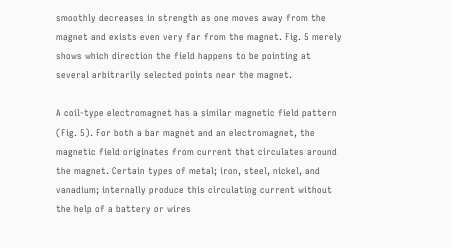smoothly decreases in strength as one moves away from the magnet and exists even very far from the magnet. Fig. 5 merely shows which direction the field happens to be pointing at several arbitrarily selected points near the magnet.

A coil-type electromagnet has a similar magnetic field pattern (Fig. 5). For both a bar magnet and an electromagnet, the magnetic field originates from current that circulates around the magnet. Certain types of metal; iron, steel, nickel, and vanadium; internally produce this circulating current without the help of a battery or wires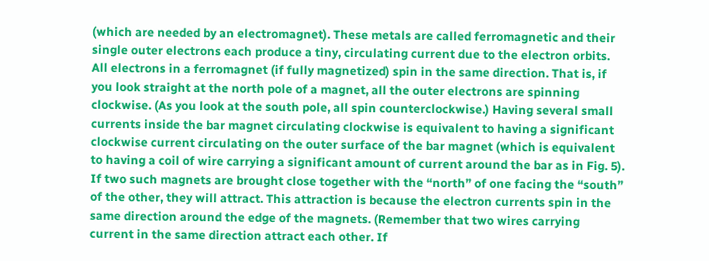(which are needed by an electromagnet). These metals are called ferromagnetic and their single outer electrons each produce a tiny, circulating current due to the electron orbits. All electrons in a ferromagnet (if fully magnetized) spin in the same direction. That is, if you look straight at the north pole of a magnet, all the outer electrons are spinning clockwise. (As you look at the south pole, all spin counterclockwise.) Having several small currents inside the bar magnet circulating clockwise is equivalent to having a significant clockwise current circulating on the outer surface of the bar magnet (which is equivalent to having a coil of wire carrying a significant amount of current around the bar as in Fig. 5). If two such magnets are brought close together with the “north” of one facing the “south” of the other, they will attract. This attraction is because the electron currents spin in the same direction around the edge of the magnets. (Remember that two wires carrying current in the same direction attract each other. If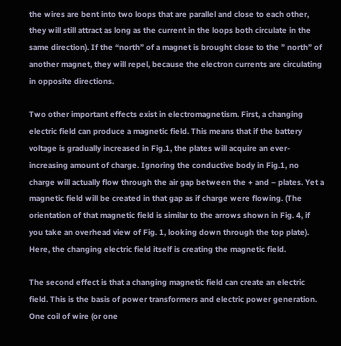the wires are bent into two loops that are parallel and close to each other, they will still attract as long as the current in the loops both circulate in the same direction). If the “north” of a magnet is brought close to the ” north” of another magnet, they will repel, because the electron currents are circulating in opposite directions.

Two other important effects exist in electromagnetism. First, a changing electric field can produce a magnetic field. This means that if the battery voltage is gradually increased in Fig.1, the plates will acquire an ever-increasing amount of charge. Ignoring the conductive body in Fig.1, no charge will actually flow through the air gap between the + and – plates. Yet a magnetic field will be created in that gap as if charge were flowing. (The orientation of that magnetic field is similar to the arrows shown in Fig. 4, if you take an overhead view of Fig. 1, looking down through the top plate). Here, the changing electric field itself is creating the magnetic field.

The second effect is that a changing magnetic field can create an electric field. This is the basis of power transformers and electric power generation. One coil of wire (or one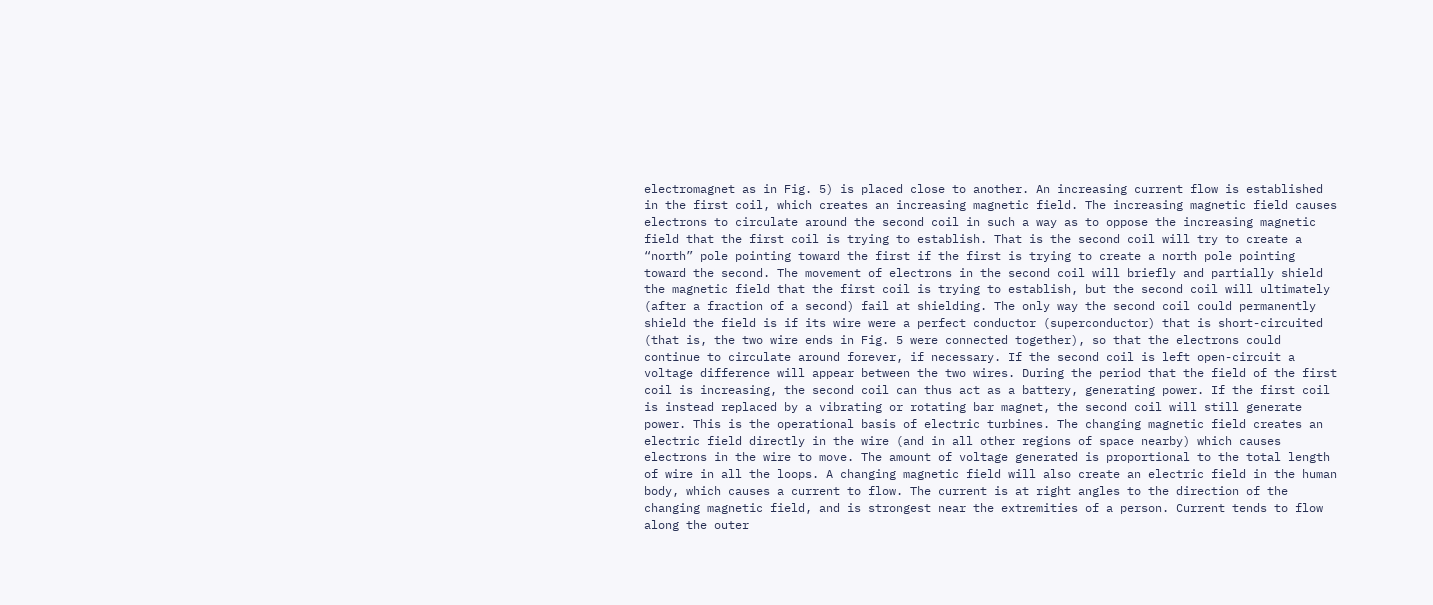electromagnet as in Fig. 5) is placed close to another. An increasing current flow is established in the first coil, which creates an increasing magnetic field. The increasing magnetic field causes electrons to circulate around the second coil in such a way as to oppose the increasing magnetic field that the first coil is trying to establish. That is the second coil will try to create a “north” pole pointing toward the first if the first is trying to create a north pole pointing toward the second. The movement of electrons in the second coil will briefly and partially shield the magnetic field that the first coil is trying to establish, but the second coil will ultimately (after a fraction of a second) fail at shielding. The only way the second coil could permanently shield the field is if its wire were a perfect conductor (superconductor) that is short-circuited (that is, the two wire ends in Fig. 5 were connected together), so that the electrons could continue to circulate around forever, if necessary. If the second coil is left open-circuit a voltage difference will appear between the two wires. During the period that the field of the first coil is increasing, the second coil can thus act as a battery, generating power. If the first coil is instead replaced by a vibrating or rotating bar magnet, the second coil will still generate power. This is the operational basis of electric turbines. The changing magnetic field creates an electric field directly in the wire (and in all other regions of space nearby) which causes electrons in the wire to move. The amount of voltage generated is proportional to the total length of wire in all the loops. A changing magnetic field will also create an electric field in the human body, which causes a current to flow. The current is at right angles to the direction of the changing magnetic field, and is strongest near the extremities of a person. Current tends to flow along the outer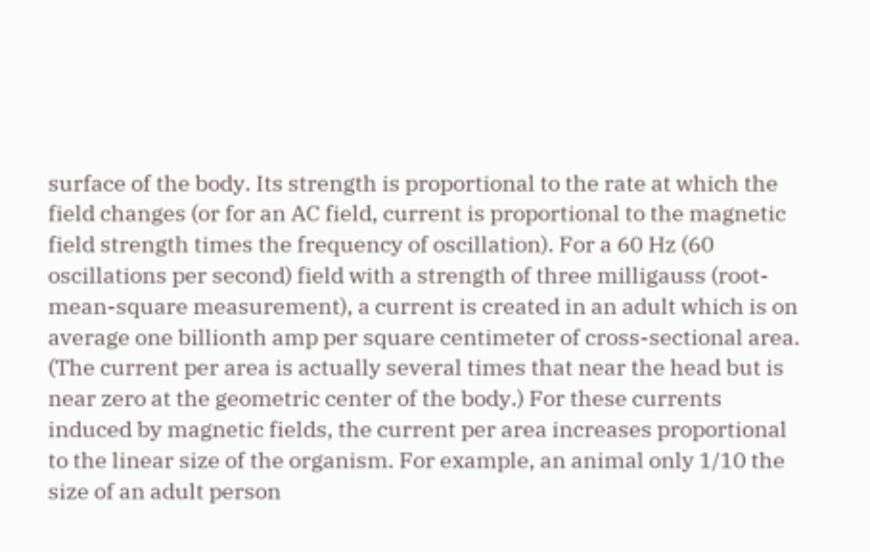surface of the body. Its strength is proportional to the rate at which the field changes (or for an AC field, current is proportional to the magnetic field strength times the frequency of oscillation). For a 60 Hz (60 oscillations per second) field with a strength of three milligauss (root-mean-square measurement), a current is created in an adult which is on average one billionth amp per square centimeter of cross-sectional area. (The current per area is actually several times that near the head but is near zero at the geometric center of the body.) For these currents induced by magnetic fields, the current per area increases proportional to the linear size of the organism. For example, an animal only 1/10 the size of an adult person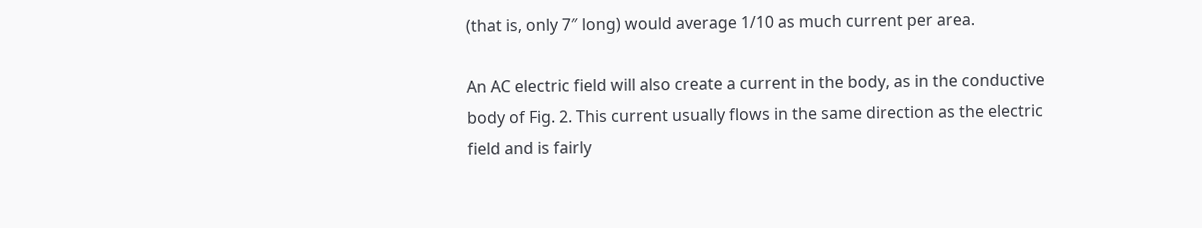(that is, only 7″ long) would average 1/10 as much current per area.

An AC electric field will also create a current in the body, as in the conductive body of Fig. 2. This current usually flows in the same direction as the electric field and is fairly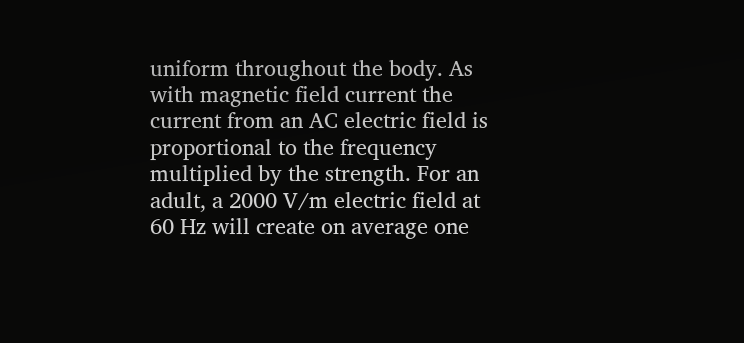uniform throughout the body. As with magnetic field current the current from an AC electric field is proportional to the frequency multiplied by the strength. For an adult, a 2000 V/m electric field at 60 Hz will create on average one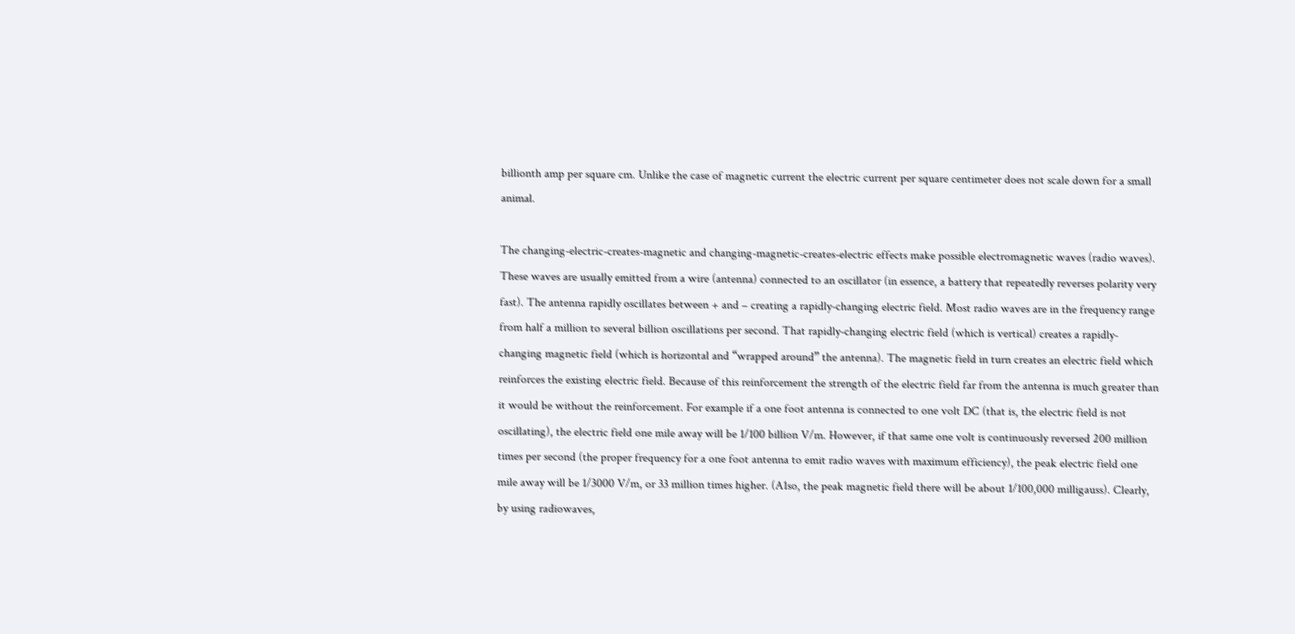billionth amp per square cm. Unlike the case of magnetic current the electric current per square centimeter does not scale down for a small animal.

The changing-electric-creates-magnetic and changing-magnetic-creates-electric effects make possible electromagnetic waves (radio waves). These waves are usually emitted from a wire (antenna) connected to an oscillator (in essence, a battery that repeatedly reverses polarity very fast). The antenna rapidly oscillates between + and – creating a rapidly-changing electric field. Most radio waves are in the frequency range from half a million to several billion oscillations per second. That rapidly-changing electric field (which is vertical) creates a rapidly-changing magnetic field (which is horizontal and “wrapped around” the antenna). The magnetic field in turn creates an electric field which reinforces the existing electric field. Because of this reinforcement the strength of the electric field far from the antenna is much greater than it would be without the reinforcement. For example if a one foot antenna is connected to one volt DC (that is, the electric field is not oscillating), the electric field one mile away will be 1/100 billion V/m. However, if that same one volt is continuously reversed 200 million times per second (the proper frequency for a one foot antenna to emit radio waves with maximum efficiency), the peak electric field one mile away will be 1/3000 V/m, or 33 million times higher. (A1so, the peak magnetic field there will be about 1/100,000 milligauss). Clearly, by using radiowaves,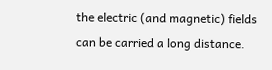the electric (and magnetic) fields can be carried a long distance.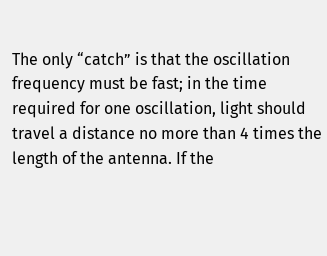The only “catch” is that the oscillation frequency must be fast; in the time required for one oscillation, light should travel a distance no more than 4 times the length of the antenna. If the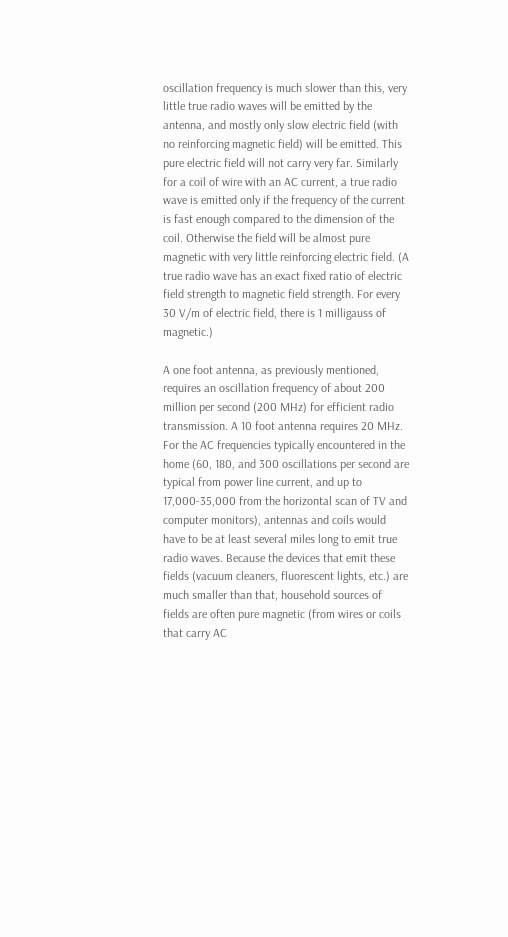oscillation frequency is much slower than this, very little true radio waves will be emitted by the antenna, and mostly only slow electric field (with no reinforcing magnetic field) will be emitted. This pure electric field will not carry very far. Similarly for a coil of wire with an AC current, a true radio wave is emitted only if the frequency of the current is fast enough compared to the dimension of the coil. Otherwise the field will be almost pure magnetic with very little reinforcing electric field. (A true radio wave has an exact fixed ratio of electric field strength to magnetic field strength. For every 30 V/m of electric field, there is 1 milligauss of magnetic.)

A one foot antenna, as previously mentioned, requires an oscillation frequency of about 200 million per second (200 MHz) for efficient radio transmission. A 10 foot antenna requires 20 MHz. For the AC frequencies typically encountered in the home (60, 180, and 300 oscillations per second are typical from power line current, and up to 17,000-35,000 from the horizontal scan of TV and computer monitors), antennas and coils would have to be at least several miles long to emit true radio waves. Because the devices that emit these fields (vacuum cleaners, fluorescent lights, etc.) are much smaller than that, household sources of fields are often pure magnetic (from wires or coils that carry AC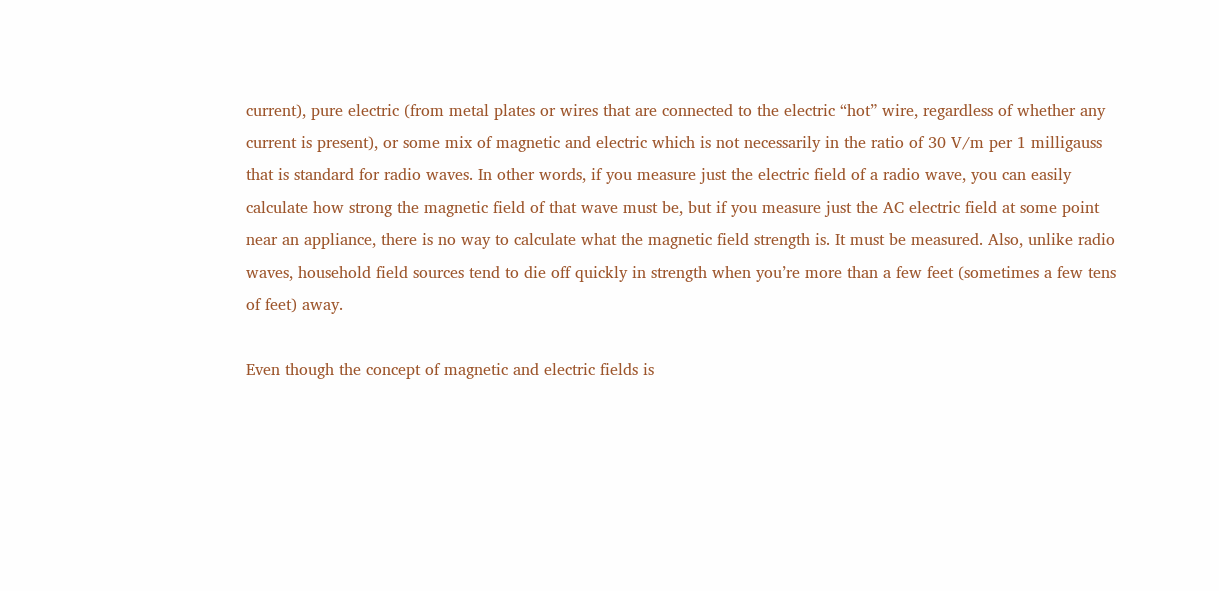current), pure electric (from metal plates or wires that are connected to the electric “hot” wire, regardless of whether any current is present), or some mix of magnetic and electric which is not necessarily in the ratio of 30 V/m per 1 milligauss that is standard for radio waves. In other words, if you measure just the electric field of a radio wave, you can easily calculate how strong the magnetic field of that wave must be, but if you measure just the AC electric field at some point near an appliance, there is no way to calculate what the magnetic field strength is. It must be measured. Also, unlike radio waves, household field sources tend to die off quickly in strength when you’re more than a few feet (sometimes a few tens of feet) away.

Even though the concept of magnetic and electric fields is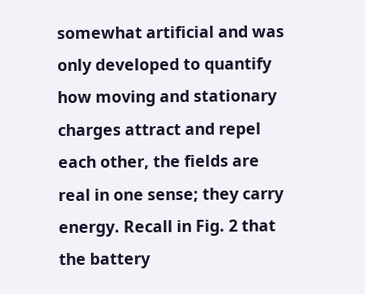somewhat artificial and was only developed to quantify how moving and stationary charges attract and repel each other, the fields are real in one sense; they carry energy. Recall in Fig. 2 that the battery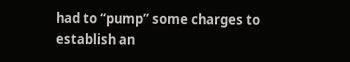had to “pump” some charges to establish an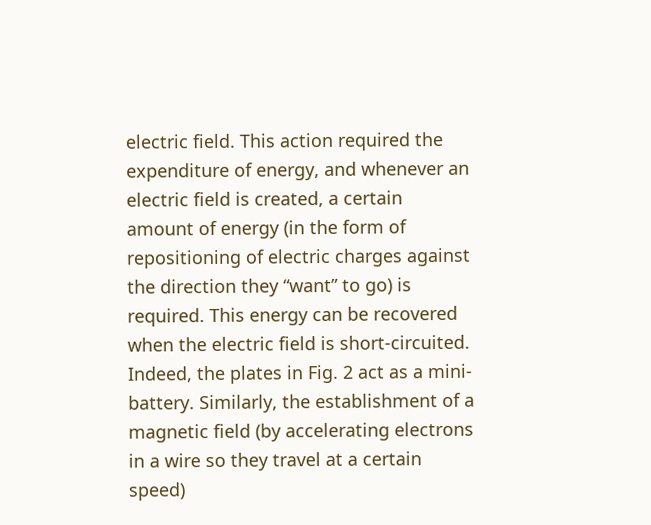electric field. This action required the expenditure of energy, and whenever an electric field is created, a certain amount of energy (in the form of repositioning of electric charges against the direction they “want” to go) is required. This energy can be recovered when the electric field is short-circuited. Indeed, the plates in Fig. 2 act as a mini-battery. Similarly, the establishment of a magnetic field (by accelerating electrons in a wire so they travel at a certain speed)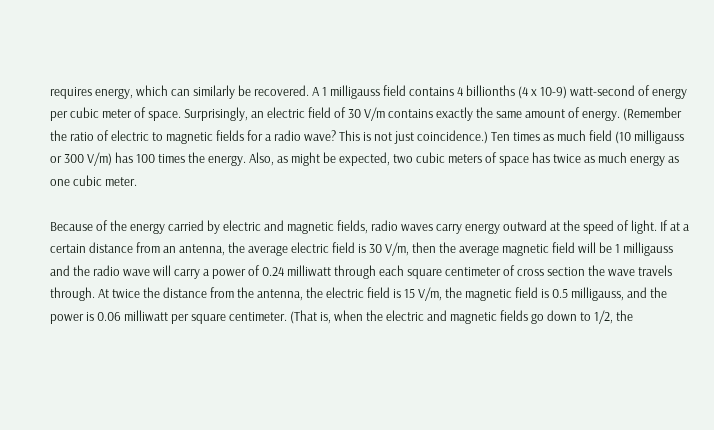requires energy, which can similarly be recovered. A 1 milligauss field contains 4 billionths (4 x 10-9) watt-second of energy per cubic meter of space. Surprisingly, an electric field of 30 V/m contains exactly the same amount of energy. (Remember the ratio of electric to magnetic fields for a radio wave? This is not just coincidence.) Ten times as much field (10 milligauss or 300 V/m) has 100 times the energy. Also, as might be expected, two cubic meters of space has twice as much energy as one cubic meter.

Because of the energy carried by electric and magnetic fields, radio waves carry energy outward at the speed of light. If at a certain distance from an antenna, the average electric field is 30 V/m, then the average magnetic field will be 1 milligauss and the radio wave will carry a power of 0.24 milliwatt through each square centimeter of cross section the wave travels through. At twice the distance from the antenna, the electric field is 15 V/m, the magnetic field is 0.5 milligauss, and the power is 0.06 milliwatt per square centimeter. (That is, when the electric and magnetic fields go down to 1/2, the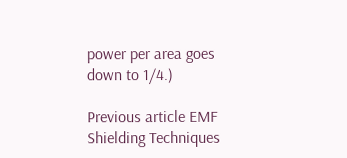power per area goes down to 1/4.)

Previous article EMF Shielding Techniques